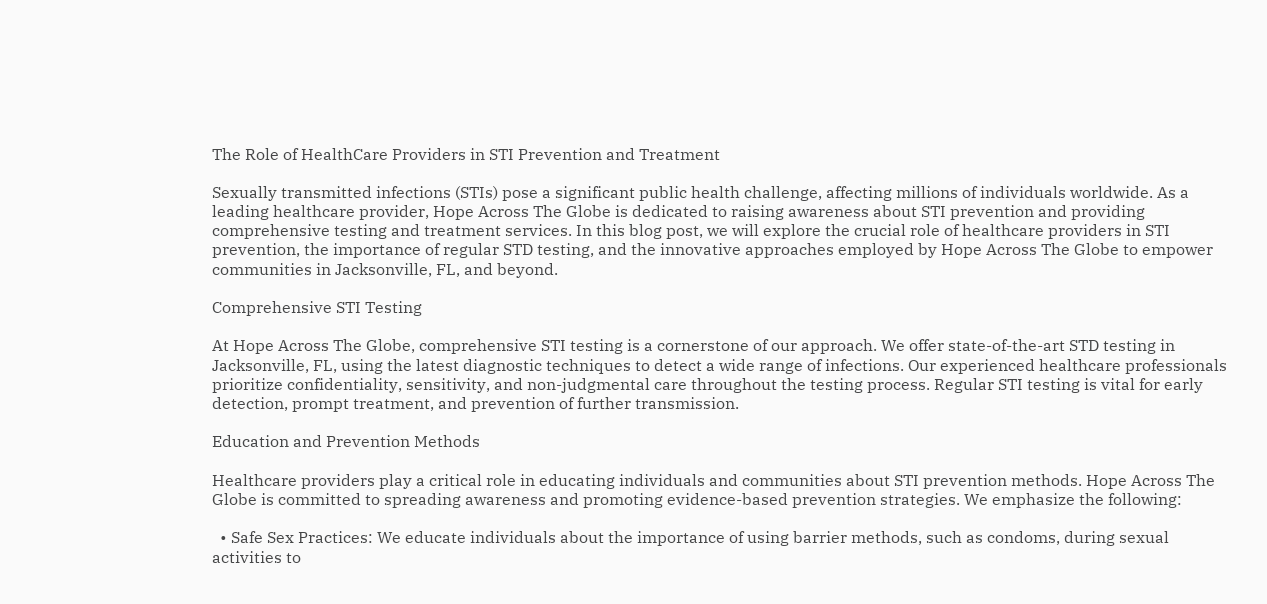The Role of HealthCare Providers in STI Prevention and Treatment

Sexually transmitted infections (STIs) pose a significant public health challenge, affecting millions of individuals worldwide. As a leading healthcare provider, Hope Across The Globe is dedicated to raising awareness about STI prevention and providing comprehensive testing and treatment services. In this blog post, we will explore the crucial role of healthcare providers in STI prevention, the importance of regular STD testing, and the innovative approaches employed by Hope Across The Globe to empower communities in Jacksonville, FL, and beyond.

Comprehensive STI Testing

At Hope Across The Globe, comprehensive STI testing is a cornerstone of our approach. We offer state-of-the-art STD testing in Jacksonville, FL, using the latest diagnostic techniques to detect a wide range of infections. Our experienced healthcare professionals prioritize confidentiality, sensitivity, and non-judgmental care throughout the testing process. Regular STI testing is vital for early detection, prompt treatment, and prevention of further transmission.

Education and Prevention Methods

Healthcare providers play a critical role in educating individuals and communities about STI prevention methods. Hope Across The Globe is committed to spreading awareness and promoting evidence-based prevention strategies. We emphasize the following:

  • Safe Sex Practices: We educate individuals about the importance of using barrier methods, such as condoms, during sexual activities to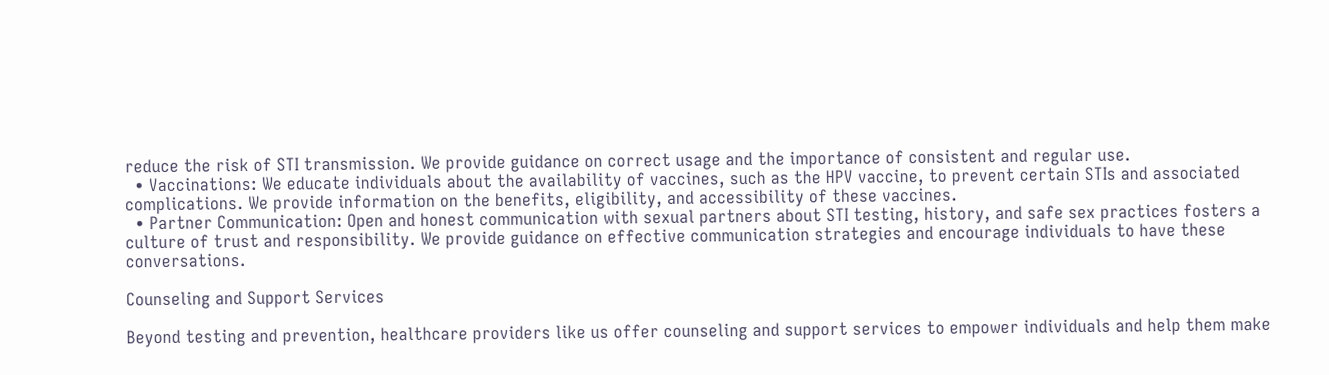reduce the risk of STI transmission. We provide guidance on correct usage and the importance of consistent and regular use.
  • Vaccinations: We educate individuals about the availability of vaccines, such as the HPV vaccine, to prevent certain STIs and associated complications. We provide information on the benefits, eligibility, and accessibility of these vaccines.
  • Partner Communication: Open and honest communication with sexual partners about STI testing, history, and safe sex practices fosters a culture of trust and responsibility. We provide guidance on effective communication strategies and encourage individuals to have these conversations.

Counseling and Support Services

Beyond testing and prevention, healthcare providers like us offer counseling and support services to empower individuals and help them make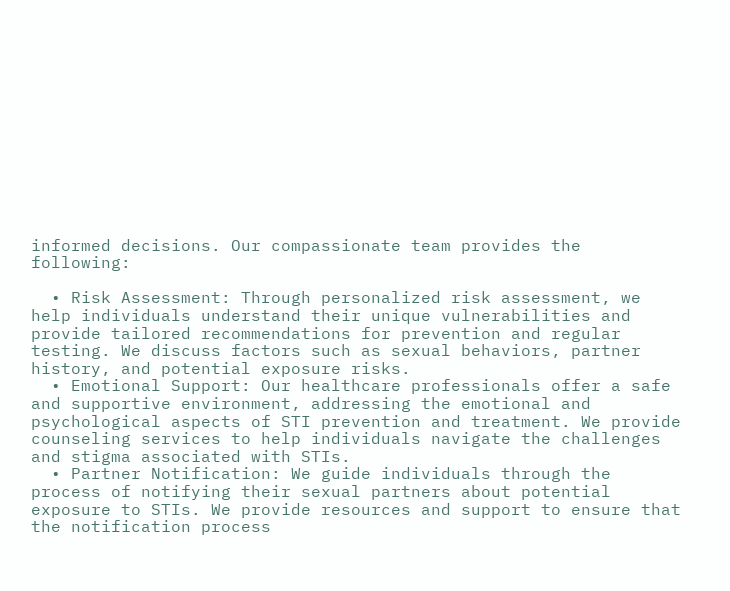informed decisions. Our compassionate team provides the following:

  • Risk Assessment: Through personalized risk assessment, we help individuals understand their unique vulnerabilities and provide tailored recommendations for prevention and regular testing. We discuss factors such as sexual behaviors, partner history, and potential exposure risks.
  • Emotional Support: Our healthcare professionals offer a safe and supportive environment, addressing the emotional and psychological aspects of STI prevention and treatment. We provide counseling services to help individuals navigate the challenges and stigma associated with STIs.
  • Partner Notification: We guide individuals through the process of notifying their sexual partners about potential exposure to STIs. We provide resources and support to ensure that the notification process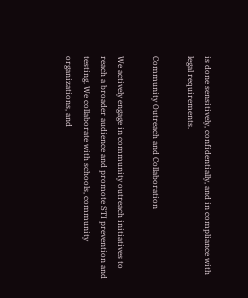is done sensitively, confidentially, and in compliance with legal requirements.

Community Outreach and Collaboration

We actively engage in community outreach initiatives to reach a broader audience and promote STI prevention and testing. We collaborate with schools, community organizations, and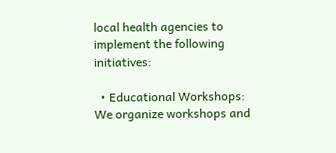local health agencies to implement the following initiatives:

  • Educational Workshops: We organize workshops and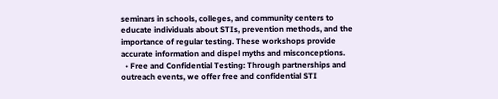seminars in schools, colleges, and community centers to educate individuals about STIs, prevention methods, and the importance of regular testing. These workshops provide accurate information and dispel myths and misconceptions.
  • Free and Confidential Testing: Through partnerships and outreach events, we offer free and confidential STI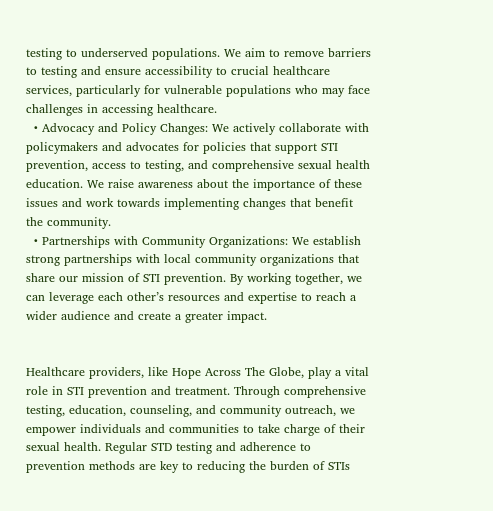testing to underserved populations. We aim to remove barriers to testing and ensure accessibility to crucial healthcare services, particularly for vulnerable populations who may face challenges in accessing healthcare.
  • Advocacy and Policy Changes: We actively collaborate with policymakers and advocates for policies that support STI prevention, access to testing, and comprehensive sexual health education. We raise awareness about the importance of these issues and work towards implementing changes that benefit the community.
  • Partnerships with Community Organizations: We establish strong partnerships with local community organizations that share our mission of STI prevention. By working together, we can leverage each other’s resources and expertise to reach a wider audience and create a greater impact.


Healthcare providers, like Hope Across The Globe, play a vital role in STI prevention and treatment. Through comprehensive testing, education, counseling, and community outreach, we empower individuals and communities to take charge of their sexual health. Regular STD testing and adherence to prevention methods are key to reducing the burden of STIs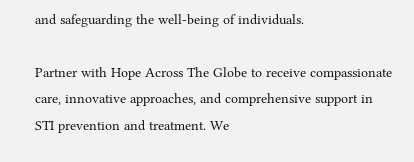and safeguarding the well-being of individuals.

Partner with Hope Across The Globe to receive compassionate care, innovative approaches, and comprehensive support in STI prevention and treatment. We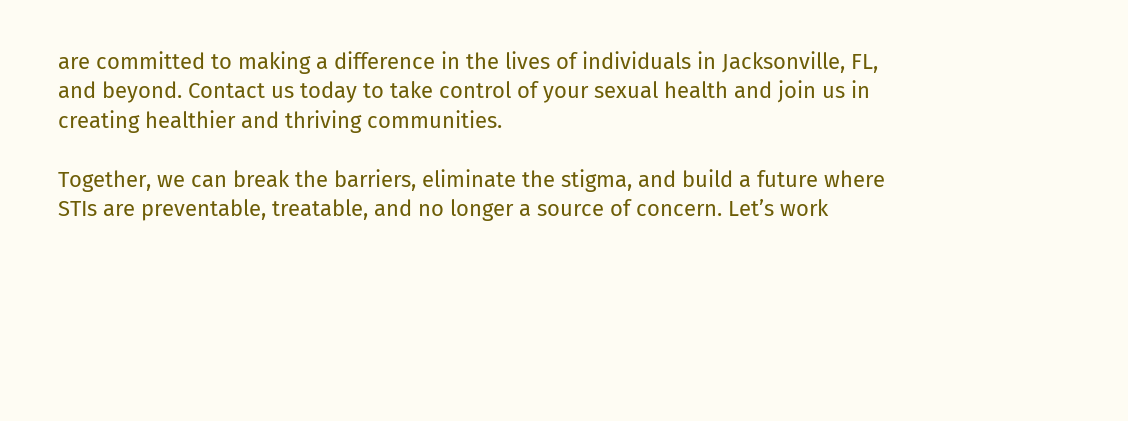are committed to making a difference in the lives of individuals in Jacksonville, FL, and beyond. Contact us today to take control of your sexual health and join us in creating healthier and thriving communities.

Together, we can break the barriers, eliminate the stigma, and build a future where STIs are preventable, treatable, and no longer a source of concern. Let’s work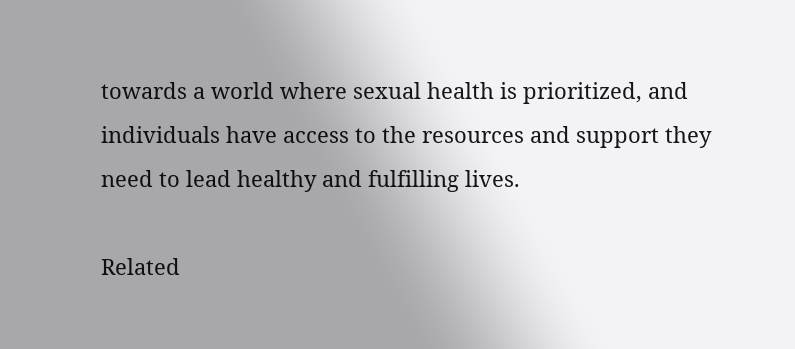towards a world where sexual health is prioritized, and individuals have access to the resources and support they need to lead healthy and fulfilling lives.

Related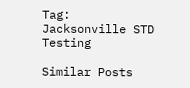Tag: Jacksonville STD Testing

Similar Posts